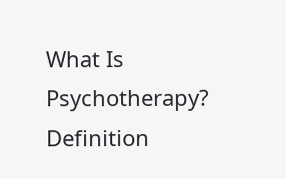What Is Psychotherapy? Definition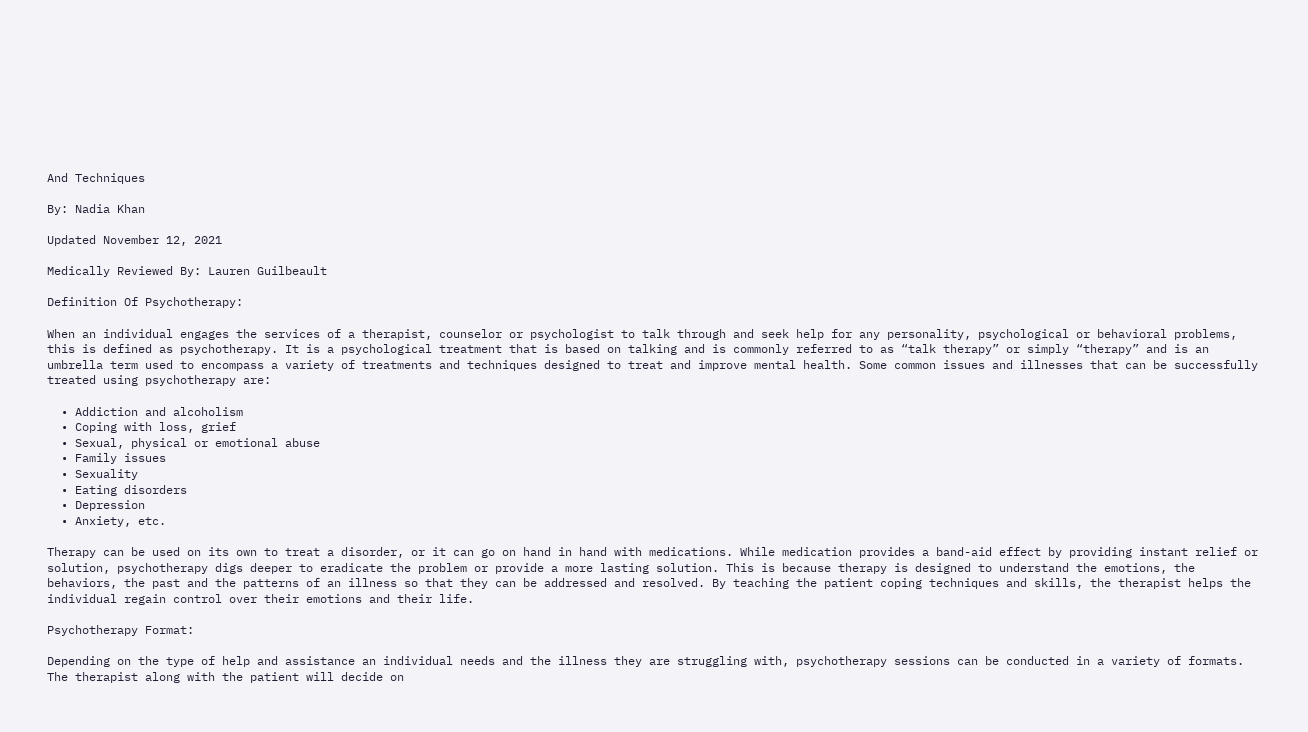And Techniques

By: Nadia Khan

Updated November 12, 2021

Medically Reviewed By: Lauren Guilbeault

Definition Of Psychotherapy:

When an individual engages the services of a therapist, counselor or psychologist to talk through and seek help for any personality, psychological or behavioral problems, this is defined as psychotherapy. It is a psychological treatment that is based on talking and is commonly referred to as “talk therapy” or simply “therapy” and is an umbrella term used to encompass a variety of treatments and techniques designed to treat and improve mental health. Some common issues and illnesses that can be successfully treated using psychotherapy are:

  • Addiction and alcoholism
  • Coping with loss, grief
  • Sexual, physical or emotional abuse
  • Family issues
  • Sexuality
  • Eating disorders
  • Depression
  • Anxiety, etc.

Therapy can be used on its own to treat a disorder, or it can go on hand in hand with medications. While medication provides a band-aid effect by providing instant relief or solution, psychotherapy digs deeper to eradicate the problem or provide a more lasting solution. This is because therapy is designed to understand the emotions, the behaviors, the past and the patterns of an illness so that they can be addressed and resolved. By teaching the patient coping techniques and skills, the therapist helps the individual regain control over their emotions and their life.

Psychotherapy Format:

Depending on the type of help and assistance an individual needs and the illness they are struggling with, psychotherapy sessions can be conducted in a variety of formats. The therapist along with the patient will decide on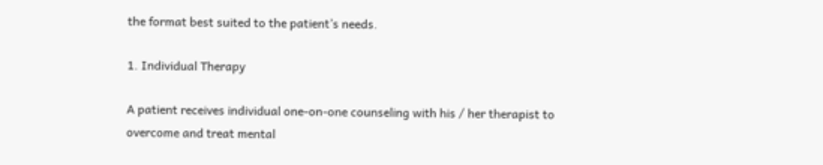the format best suited to the patient’s needs.

1. Individual Therapy

A patient receives individual one-on-one counseling with his / her therapist to overcome and treat mental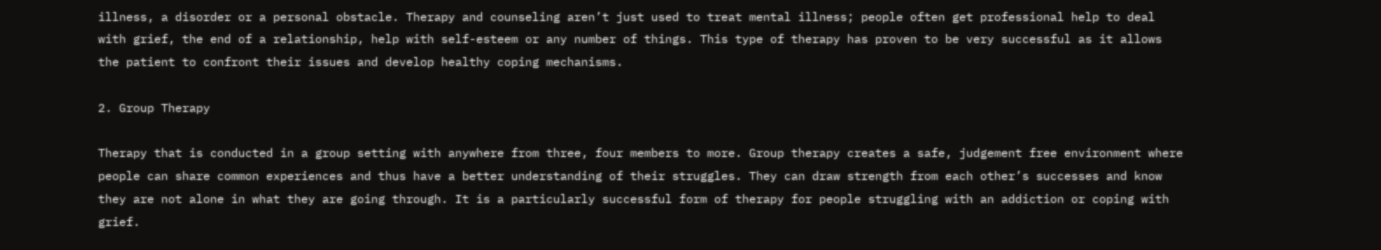illness, a disorder or a personal obstacle. Therapy and counseling aren’t just used to treat mental illness; people often get professional help to deal with grief, the end of a relationship, help with self-esteem or any number of things. This type of therapy has proven to be very successful as it allows the patient to confront their issues and develop healthy coping mechanisms.

2. Group Therapy

Therapy that is conducted in a group setting with anywhere from three, four members to more. Group therapy creates a safe, judgement free environment where people can share common experiences and thus have a better understanding of their struggles. They can draw strength from each other’s successes and know they are not alone in what they are going through. It is a particularly successful form of therapy for people struggling with an addiction or coping with grief.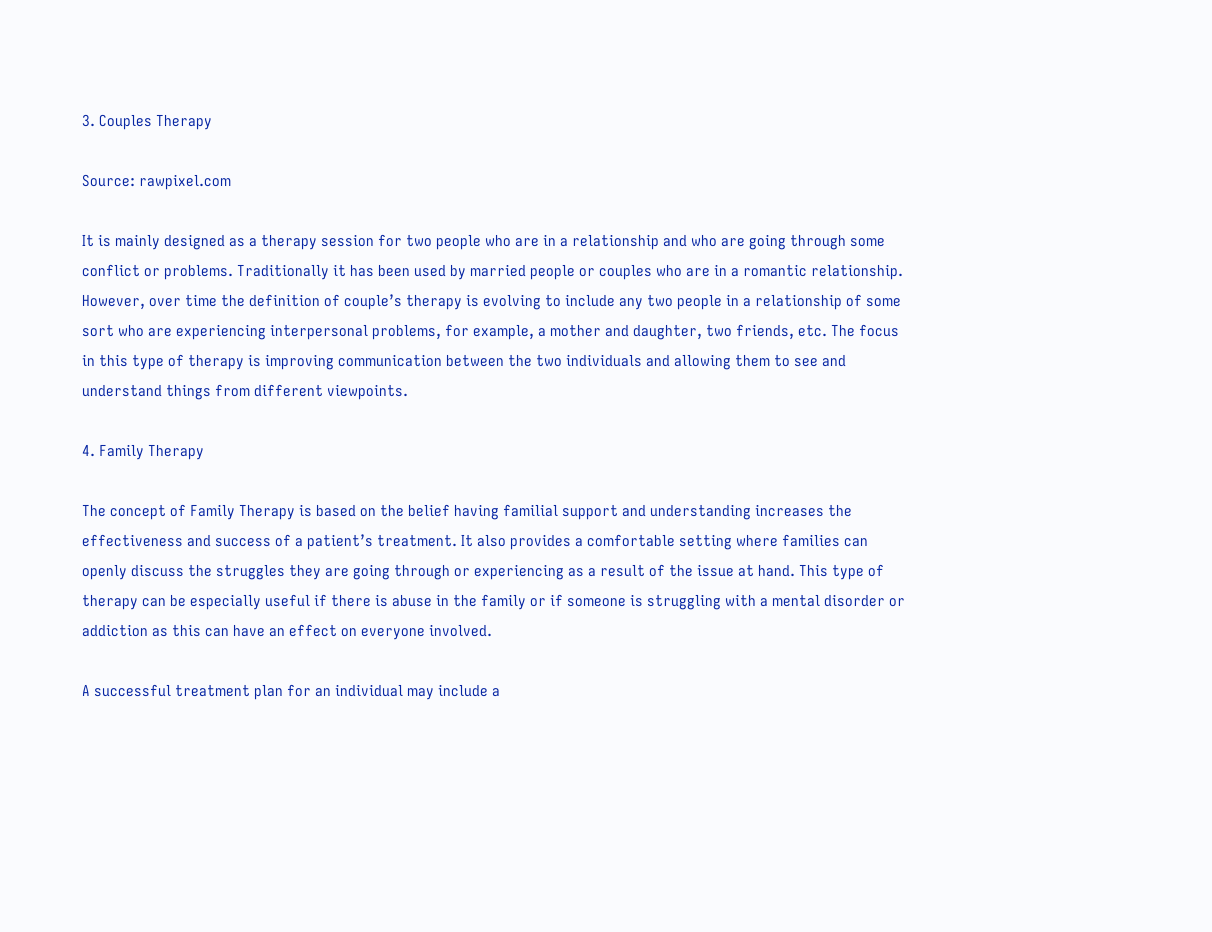3. Couples Therapy

Source: rawpixel.com

It is mainly designed as a therapy session for two people who are in a relationship and who are going through some conflict or problems. Traditionally it has been used by married people or couples who are in a romantic relationship. However, over time the definition of couple’s therapy is evolving to include any two people in a relationship of some sort who are experiencing interpersonal problems, for example, a mother and daughter, two friends, etc. The focus in this type of therapy is improving communication between the two individuals and allowing them to see and understand things from different viewpoints.

4. Family Therapy

The concept of Family Therapy is based on the belief having familial support and understanding increases the effectiveness and success of a patient’s treatment. It also provides a comfortable setting where families can openly discuss the struggles they are going through or experiencing as a result of the issue at hand. This type of therapy can be especially useful if there is abuse in the family or if someone is struggling with a mental disorder or addiction as this can have an effect on everyone involved.

A successful treatment plan for an individual may include a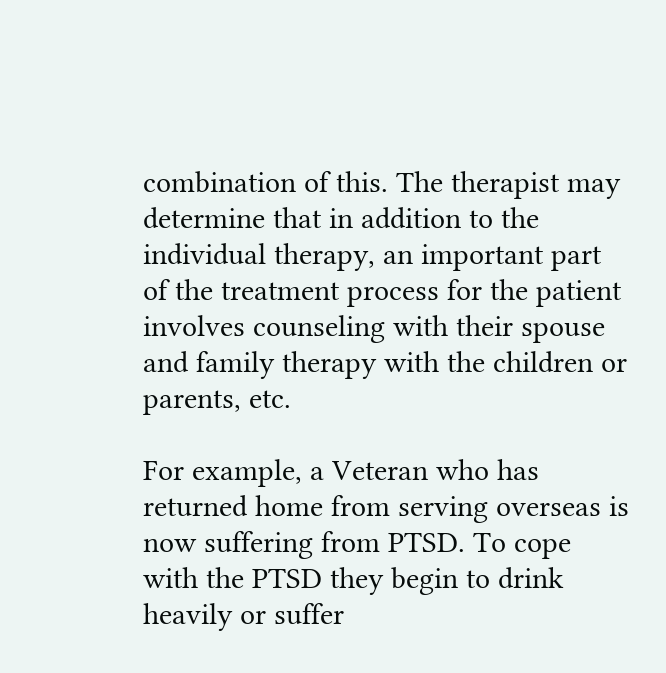combination of this. The therapist may determine that in addition to the individual therapy, an important part of the treatment process for the patient involves counseling with their spouse and family therapy with the children or parents, etc.

For example, a Veteran who has returned home from serving overseas is now suffering from PTSD. To cope with the PTSD they begin to drink heavily or suffer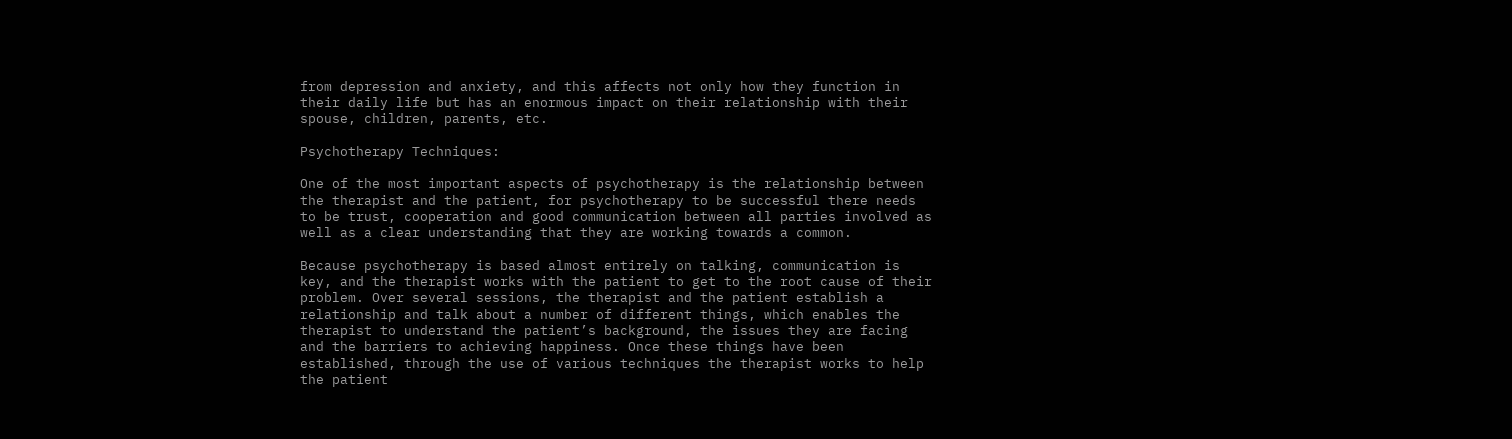from depression and anxiety, and this affects not only how they function in their daily life but has an enormous impact on their relationship with their spouse, children, parents, etc.

Psychotherapy Techniques:

One of the most important aspects of psychotherapy is the relationship between the therapist and the patient, for psychotherapy to be successful there needs to be trust, cooperation and good communication between all parties involved as well as a clear understanding that they are working towards a common.

Because psychotherapy is based almost entirely on talking, communication is key, and the therapist works with the patient to get to the root cause of their problem. Over several sessions, the therapist and the patient establish a relationship and talk about a number of different things, which enables the therapist to understand the patient’s background, the issues they are facing and the barriers to achieving happiness. Once these things have been established, through the use of various techniques the therapist works to help the patient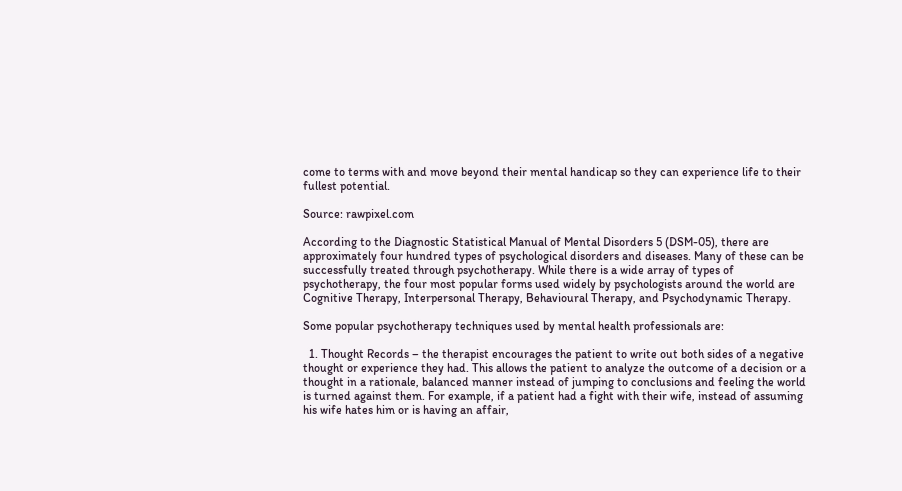come to terms with and move beyond their mental handicap so they can experience life to their fullest potential.

Source: rawpixel.com

According to the Diagnostic Statistical Manual of Mental Disorders 5 (DSM-05), there are approximately four hundred types of psychological disorders and diseases. Many of these can be successfully treated through psychotherapy. While there is a wide array of types of psychotherapy, the four most popular forms used widely by psychologists around the world are Cognitive Therapy, Interpersonal Therapy, Behavioural Therapy, and Psychodynamic Therapy.

Some popular psychotherapy techniques used by mental health professionals are:

  1. Thought Records – the therapist encourages the patient to write out both sides of a negative thought or experience they had. This allows the patient to analyze the outcome of a decision or a thought in a rationale, balanced manner instead of jumping to conclusions and feeling the world is turned against them. For example, if a patient had a fight with their wife, instead of assuming his wife hates him or is having an affair,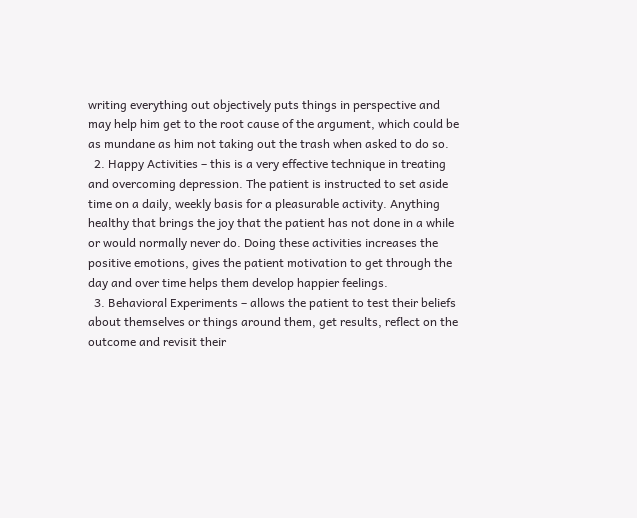writing everything out objectively puts things in perspective and may help him get to the root cause of the argument, which could be as mundane as him not taking out the trash when asked to do so.
  2. Happy Activities – this is a very effective technique in treating and overcoming depression. The patient is instructed to set aside time on a daily, weekly basis for a pleasurable activity. Anything healthy that brings the joy that the patient has not done in a while or would normally never do. Doing these activities increases the positive emotions, gives the patient motivation to get through the day and over time helps them develop happier feelings.
  3. Behavioral Experiments – allows the patient to test their beliefs about themselves or things around them, get results, reflect on the outcome and revisit their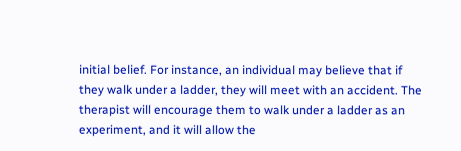initial belief. For instance, an individual may believe that if they walk under a ladder, they will meet with an accident. The therapist will encourage them to walk under a ladder as an experiment, and it will allow the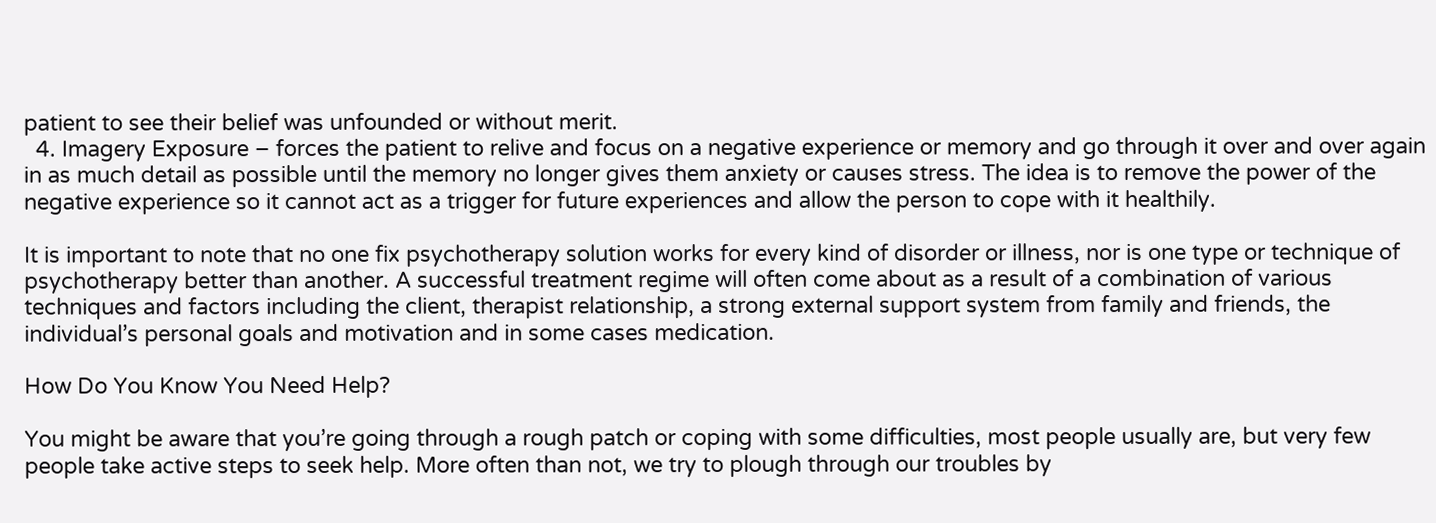patient to see their belief was unfounded or without merit.
  4. Imagery Exposure – forces the patient to relive and focus on a negative experience or memory and go through it over and over again in as much detail as possible until the memory no longer gives them anxiety or causes stress. The idea is to remove the power of the negative experience so it cannot act as a trigger for future experiences and allow the person to cope with it healthily.

It is important to note that no one fix psychotherapy solution works for every kind of disorder or illness, nor is one type or technique of psychotherapy better than another. A successful treatment regime will often come about as a result of a combination of various techniques and factors including the client, therapist relationship, a strong external support system from family and friends, the individual’s personal goals and motivation and in some cases medication.

How Do You Know You Need Help?

You might be aware that you’re going through a rough patch or coping with some difficulties, most people usually are, but very few people take active steps to seek help. More often than not, we try to plough through our troubles by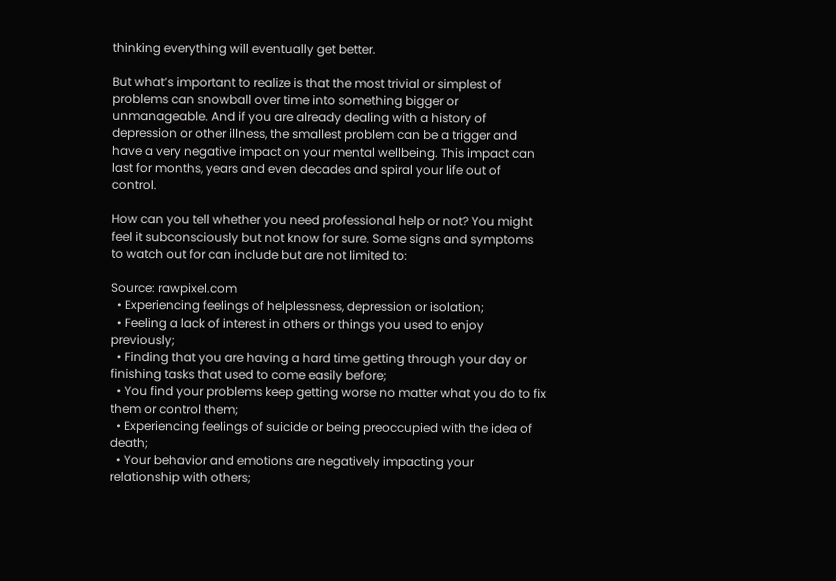thinking everything will eventually get better.

But what’s important to realize is that the most trivial or simplest of problems can snowball over time into something bigger or unmanageable. And if you are already dealing with a history of depression or other illness, the smallest problem can be a trigger and have a very negative impact on your mental wellbeing. This impact can last for months, years and even decades and spiral your life out of control.

How can you tell whether you need professional help or not? You might feel it subconsciously but not know for sure. Some signs and symptoms to watch out for can include but are not limited to:

Source: rawpixel.com
  • Experiencing feelings of helplessness, depression or isolation;
  • Feeling a lack of interest in others or things you used to enjoy previously;
  • Finding that you are having a hard time getting through your day or finishing tasks that used to come easily before;
  • You find your problems keep getting worse no matter what you do to fix them or control them;
  • Experiencing feelings of suicide or being preoccupied with the idea of death;
  • Your behavior and emotions are negatively impacting your relationship with others;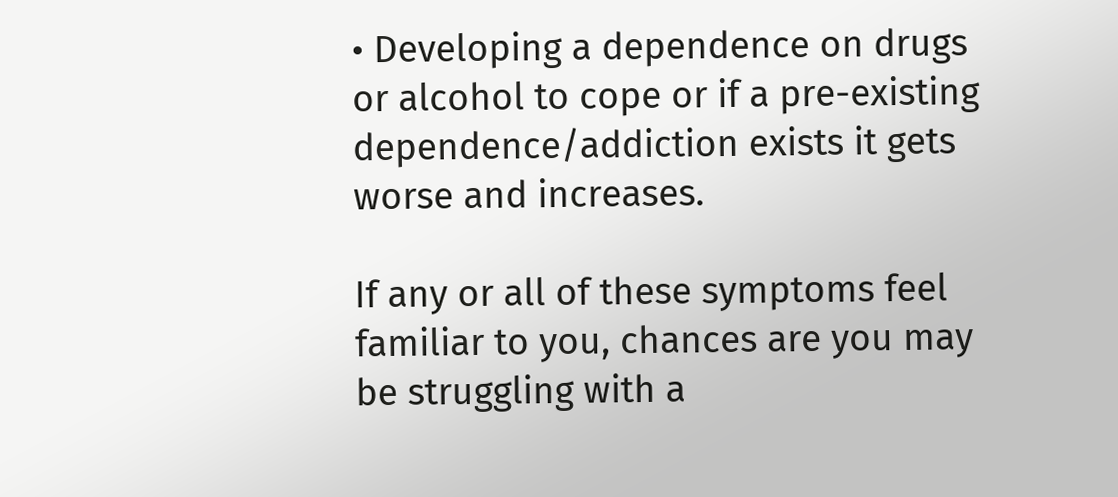• Developing a dependence on drugs or alcohol to cope or if a pre-existing dependence/addiction exists it gets worse and increases.

If any or all of these symptoms feel familiar to you, chances are you may be struggling with a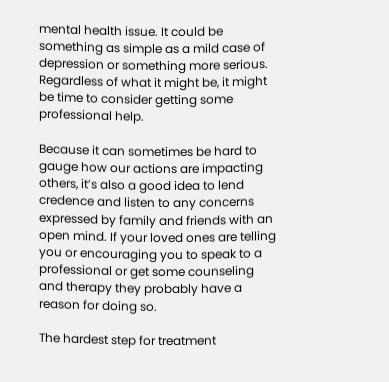mental health issue. It could be something as simple as a mild case of depression or something more serious. Regardless of what it might be, it might be time to consider getting some professional help.

Because it can sometimes be hard to gauge how our actions are impacting others, it’s also a good idea to lend credence and listen to any concerns expressed by family and friends with an open mind. If your loved ones are telling you or encouraging you to speak to a professional or get some counseling and therapy they probably have a reason for doing so.

The hardest step for treatment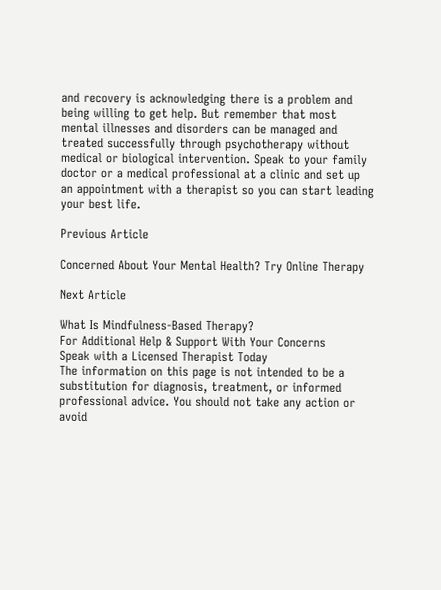and recovery is acknowledging there is a problem and being willing to get help. But remember that most mental illnesses and disorders can be managed and treated successfully through psychotherapy without medical or biological intervention. Speak to your family doctor or a medical professional at a clinic and set up an appointment with a therapist so you can start leading your best life.

Previous Article

Concerned About Your Mental Health? Try Online Therapy

Next Article

What Is Mindfulness-Based Therapy?
For Additional Help & Support With Your Concerns
Speak with a Licensed Therapist Today
The information on this page is not intended to be a substitution for diagnosis, treatment, or informed professional advice. You should not take any action or avoid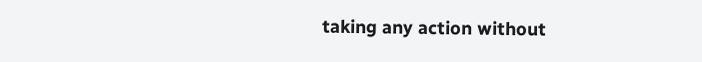taking any action without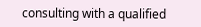consulting with a qualified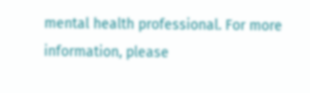mental health professional. For more information, please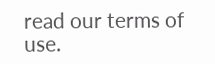read our terms of use.